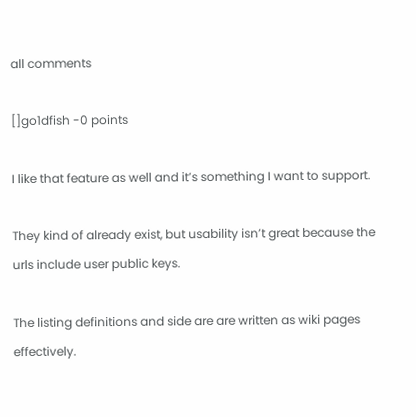all comments

[]go1dfish -0 points

I like that feature as well and it’s something I want to support.

They kind of already exist, but usability isn’t great because the urls include user public keys.

The listing definitions and side are are written as wiki pages effectively.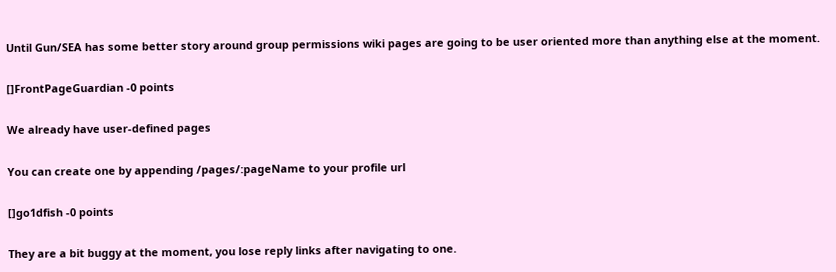Until Gun/SEA has some better story around group permissions wiki pages are going to be user oriented more than anything else at the moment.

[]FrontPageGuardian -0 points

We already have user-defined pages

You can create one by appending /pages/:pageName to your profile url

[]go1dfish -0 points

They are a bit buggy at the moment, you lose reply links after navigating to one.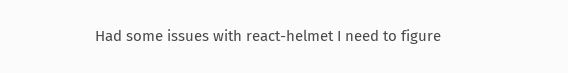Had some issues with react-helmet I need to figure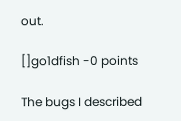out.

[]go1dfish -0 points

The bugs I described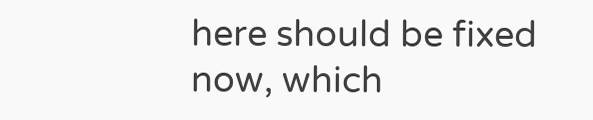here should be fixed now, which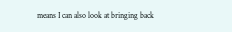means I can also look at bringing back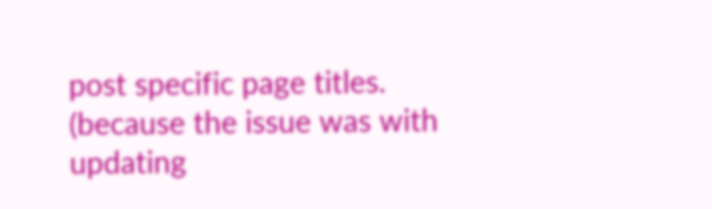post specific page titles. (because the issue was with updating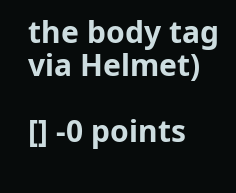the body tag via Helmet)

[] -0 points